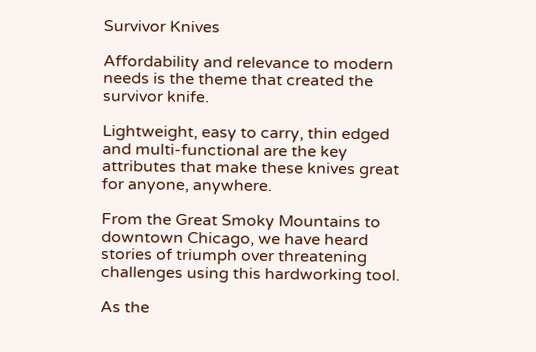Survivor Knives

Affordability and relevance to modern needs is the theme that created the survivor knife.

Lightweight, easy to carry, thin edged and multi-functional are the key attributes that make these knives great for anyone, anywhere.

From the Great Smoky Mountains to downtown Chicago, we have heard stories of triumph over threatening challenges using this hardworking tool.

As the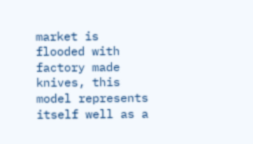market is flooded with factory made knives, this model represents itself well as a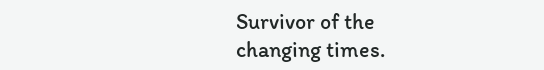Survivor of the changing times.